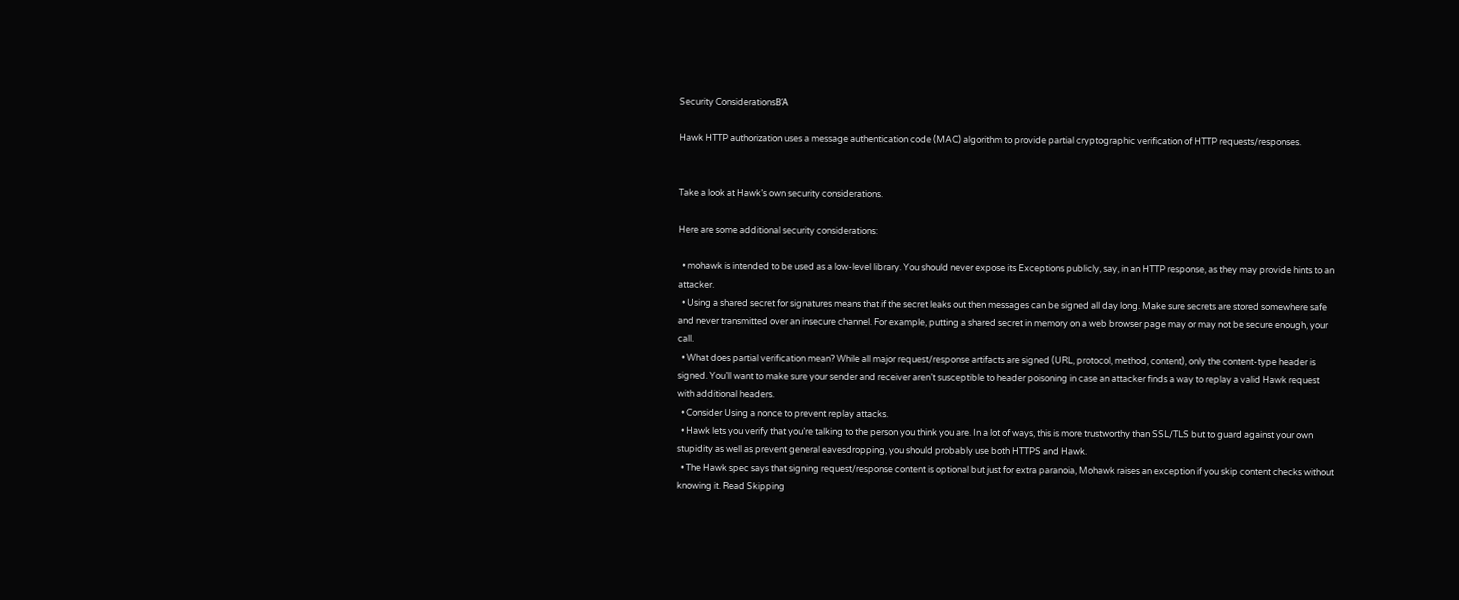Security ConsiderationsΒΆ

Hawk HTTP authorization uses a message authentication code (MAC) algorithm to provide partial cryptographic verification of HTTP requests/responses.


Take a look at Hawk’s own security considerations.

Here are some additional security considerations:

  • mohawk is intended to be used as a low-level library. You should never expose its Exceptions publicly, say, in an HTTP response, as they may provide hints to an attacker.
  • Using a shared secret for signatures means that if the secret leaks out then messages can be signed all day long. Make sure secrets are stored somewhere safe and never transmitted over an insecure channel. For example, putting a shared secret in memory on a web browser page may or may not be secure enough, your call.
  • What does partial verification mean? While all major request/response artifacts are signed (URL, protocol, method, content), only the content-type header is signed. You’ll want to make sure your sender and receiver aren’t susceptible to header poisoning in case an attacker finds a way to replay a valid Hawk request with additional headers.
  • Consider Using a nonce to prevent replay attacks.
  • Hawk lets you verify that you’re talking to the person you think you are. In a lot of ways, this is more trustworthy than SSL/TLS but to guard against your own stupidity as well as prevent general eavesdropping, you should probably use both HTTPS and Hawk.
  • The Hawk spec says that signing request/response content is optional but just for extra paranoia, Mohawk raises an exception if you skip content checks without knowing it. Read Skipping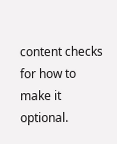content checks for how to make it optional.